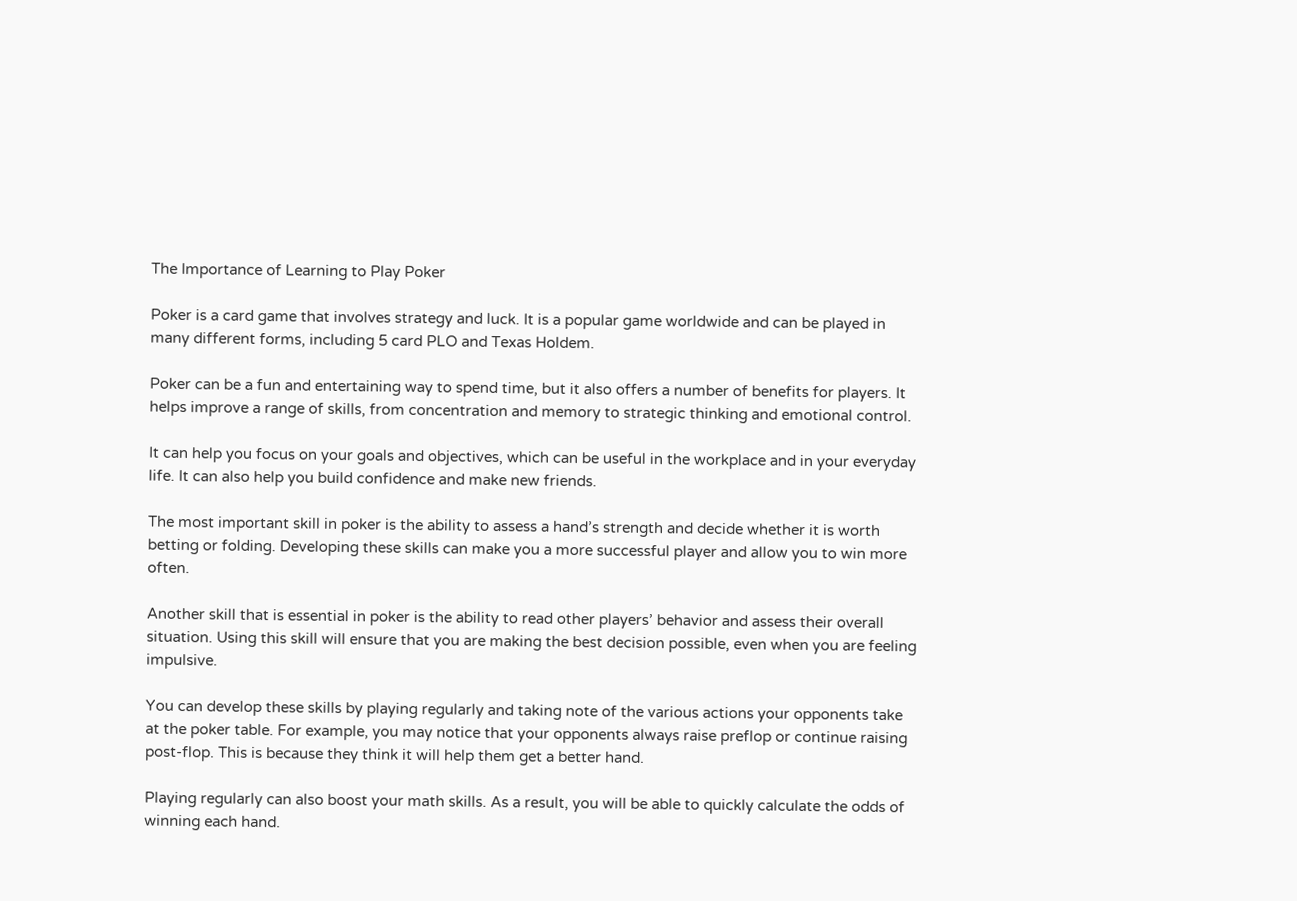The Importance of Learning to Play Poker

Poker is a card game that involves strategy and luck. It is a popular game worldwide and can be played in many different forms, including 5 card PLO and Texas Holdem.

Poker can be a fun and entertaining way to spend time, but it also offers a number of benefits for players. It helps improve a range of skills, from concentration and memory to strategic thinking and emotional control.

It can help you focus on your goals and objectives, which can be useful in the workplace and in your everyday life. It can also help you build confidence and make new friends.

The most important skill in poker is the ability to assess a hand’s strength and decide whether it is worth betting or folding. Developing these skills can make you a more successful player and allow you to win more often.

Another skill that is essential in poker is the ability to read other players’ behavior and assess their overall situation. Using this skill will ensure that you are making the best decision possible, even when you are feeling impulsive.

You can develop these skills by playing regularly and taking note of the various actions your opponents take at the poker table. For example, you may notice that your opponents always raise preflop or continue raising post-flop. This is because they think it will help them get a better hand.

Playing regularly can also boost your math skills. As a result, you will be able to quickly calculate the odds of winning each hand.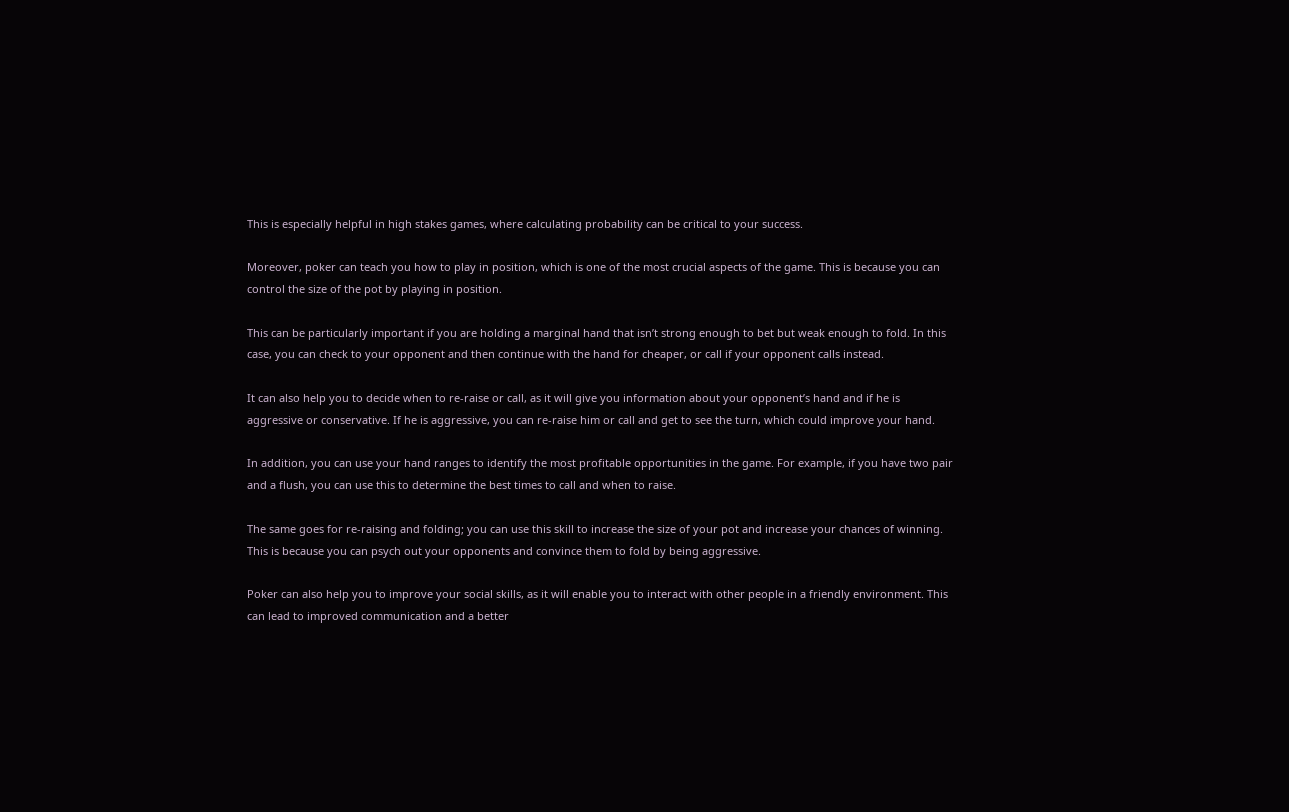This is especially helpful in high stakes games, where calculating probability can be critical to your success.

Moreover, poker can teach you how to play in position, which is one of the most crucial aspects of the game. This is because you can control the size of the pot by playing in position.

This can be particularly important if you are holding a marginal hand that isn’t strong enough to bet but weak enough to fold. In this case, you can check to your opponent and then continue with the hand for cheaper, or call if your opponent calls instead.

It can also help you to decide when to re-raise or call, as it will give you information about your opponent’s hand and if he is aggressive or conservative. If he is aggressive, you can re-raise him or call and get to see the turn, which could improve your hand.

In addition, you can use your hand ranges to identify the most profitable opportunities in the game. For example, if you have two pair and a flush, you can use this to determine the best times to call and when to raise.

The same goes for re-raising and folding; you can use this skill to increase the size of your pot and increase your chances of winning. This is because you can psych out your opponents and convince them to fold by being aggressive.

Poker can also help you to improve your social skills, as it will enable you to interact with other people in a friendly environment. This can lead to improved communication and a better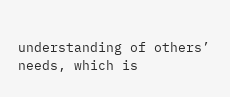understanding of others’ needs, which is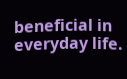beneficial in everyday life.